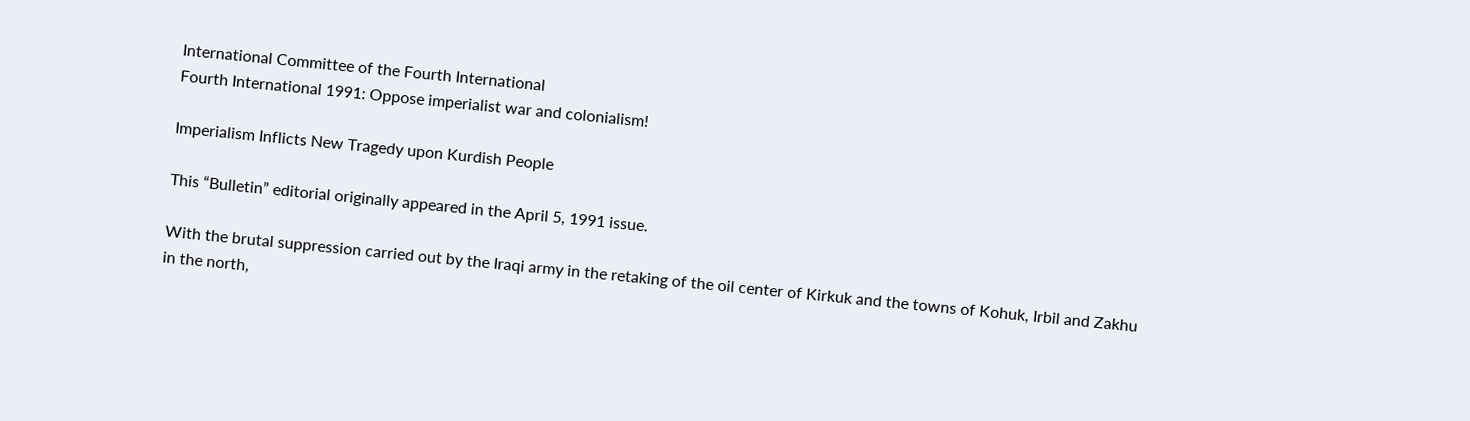International Committee of the Fourth International
Fourth International 1991: Oppose imperialist war and colonialism!

Imperialism Inflicts New Tragedy upon Kurdish People

This “Bulletin” editorial originally appeared in the April 5, 1991 issue.

With the brutal suppression carried out by the Iraqi army in the retaking of the oil center of Kirkuk and the towns of Kohuk, Irbil and Zakhu in the north,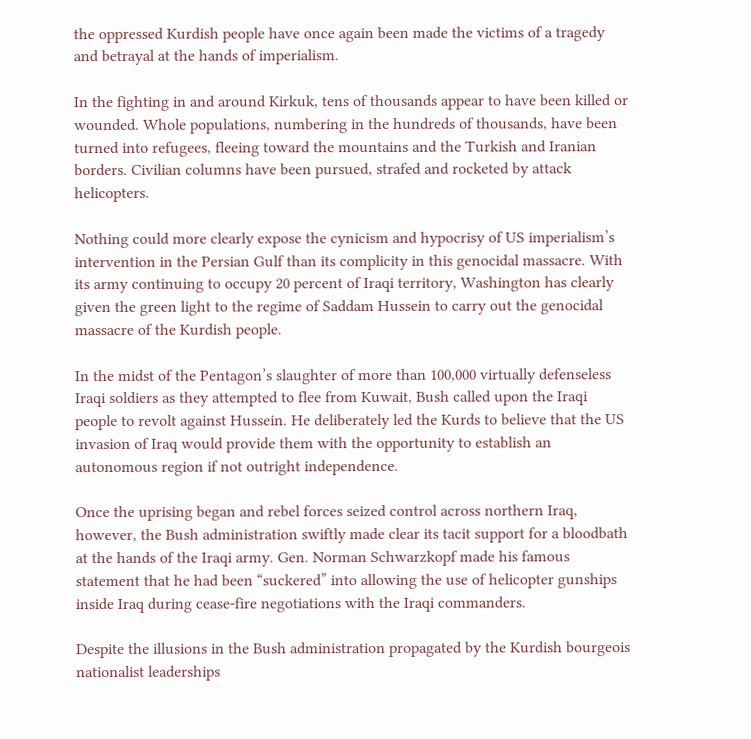the oppressed Kurdish people have once again been made the victims of a tragedy and betrayal at the hands of imperialism.

In the fighting in and around Kirkuk, tens of thousands appear to have been killed or wounded. Whole populations, numbering in the hundreds of thousands, have been turned into refugees, fleeing toward the mountains and the Turkish and Iranian borders. Civilian columns have been pursued, strafed and rocketed by attack helicopters.

Nothing could more clearly expose the cynicism and hypocrisy of US imperialism’s intervention in the Persian Gulf than its complicity in this genocidal massacre. With its army continuing to occupy 20 percent of Iraqi territory, Washington has clearly given the green light to the regime of Saddam Hussein to carry out the genocidal massacre of the Kurdish people.

In the midst of the Pentagon’s slaughter of more than 100,000 virtually defenseless Iraqi soldiers as they attempted to flee from Kuwait, Bush called upon the Iraqi people to revolt against Hussein. He deliberately led the Kurds to believe that the US invasion of Iraq would provide them with the opportunity to establish an autonomous region if not outright independence.

Once the uprising began and rebel forces seized control across northern Iraq, however, the Bush administration swiftly made clear its tacit support for a bloodbath at the hands of the Iraqi army. Gen. Norman Schwarzkopf made his famous statement that he had been “suckered” into allowing the use of helicopter gunships inside Iraq during cease-fire negotiations with the Iraqi commanders.

Despite the illusions in the Bush administration propagated by the Kurdish bourgeois nationalist leaderships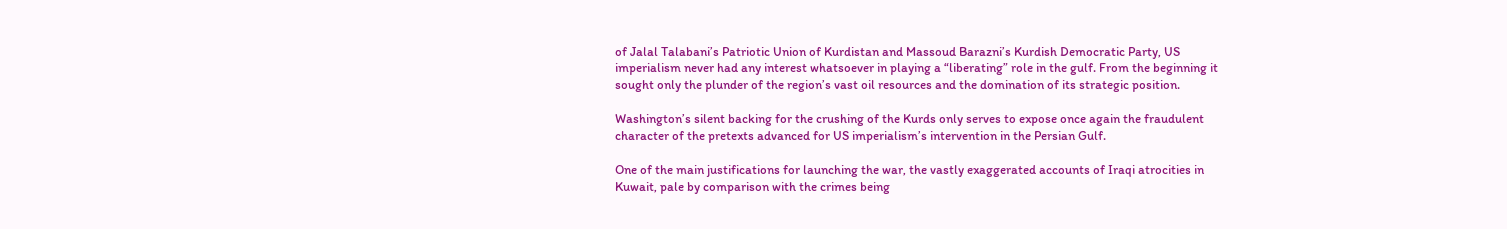of Jalal Talabani’s Patriotic Union of Kurdistan and Massoud Barazni’s Kurdish Democratic Party, US imperialism never had any interest whatsoever in playing a “liberating” role in the gulf. From the beginning it sought only the plunder of the region’s vast oil resources and the domination of its strategic position.

Washington’s silent backing for the crushing of the Kurds only serves to expose once again the fraudulent character of the pretexts advanced for US imperialism’s intervention in the Persian Gulf.

One of the main justifications for launching the war, the vastly exaggerated accounts of Iraqi atrocities in Kuwait, pale by comparison with the crimes being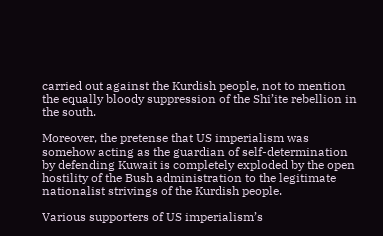carried out against the Kurdish people, not to mention the equally bloody suppression of the Shi’ite rebellion in the south.

Moreover, the pretense that US imperialism was somehow acting as the guardian of self-determination by defending Kuwait is completely exploded by the open hostility of the Bush administration to the legitimate nationalist strivings of the Kurdish people.

Various supporters of US imperialism’s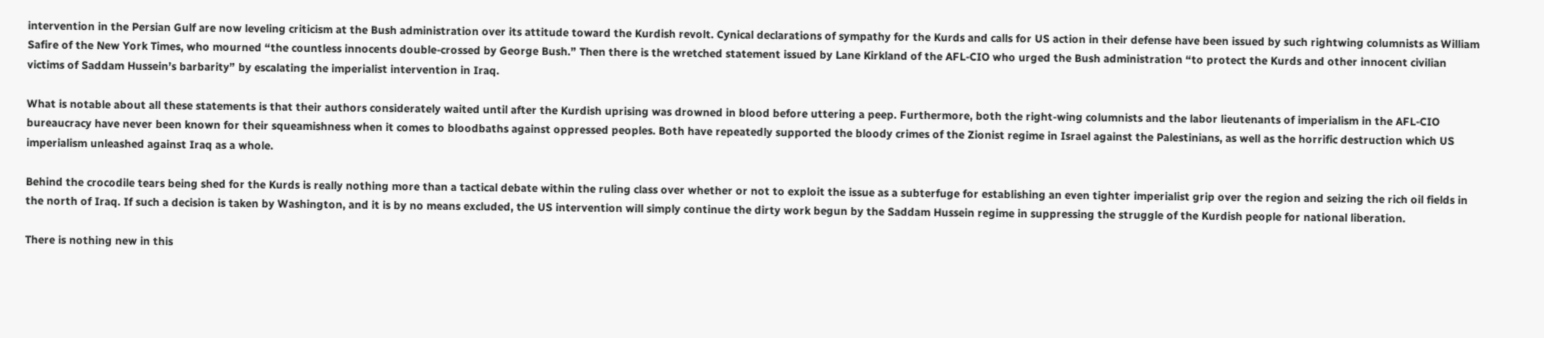intervention in the Persian Gulf are now leveling criticism at the Bush administration over its attitude toward the Kurdish revolt. Cynical declarations of sympathy for the Kurds and calls for US action in their defense have been issued by such rightwing columnists as William Safire of the New York Times, who mourned “the countless innocents double-crossed by George Bush.” Then there is the wretched statement issued by Lane Kirkland of the AFL-CIO who urged the Bush administration “to protect the Kurds and other innocent civilian victims of Saddam Hussein’s barbarity” by escalating the imperialist intervention in Iraq.

What is notable about all these statements is that their authors considerately waited until after the Kurdish uprising was drowned in blood before uttering a peep. Furthermore, both the right-wing columnists and the labor lieutenants of imperialism in the AFL-CIO bureaucracy have never been known for their squeamishness when it comes to bloodbaths against oppressed peoples. Both have repeatedly supported the bloody crimes of the Zionist regime in Israel against the Palestinians, as well as the horrific destruction which US imperialism unleashed against Iraq as a whole.

Behind the crocodile tears being shed for the Kurds is really nothing more than a tactical debate within the ruling class over whether or not to exploit the issue as a subterfuge for establishing an even tighter imperialist grip over the region and seizing the rich oil fields in the north of Iraq. If such a decision is taken by Washington, and it is by no means excluded, the US intervention will simply continue the dirty work begun by the Saddam Hussein regime in suppressing the struggle of the Kurdish people for national liberation.

There is nothing new in this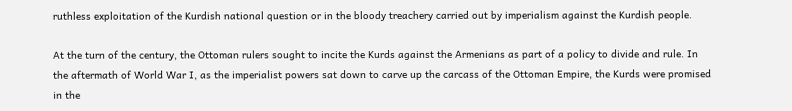ruthless exploitation of the Kurdish national question or in the bloody treachery carried out by imperialism against the Kurdish people.

At the turn of the century, the Ottoman rulers sought to incite the Kurds against the Armenians as part of a policy to divide and rule. In the aftermath of World War I, as the imperialist powers sat down to carve up the carcass of the Ottoman Empire, the Kurds were promised in the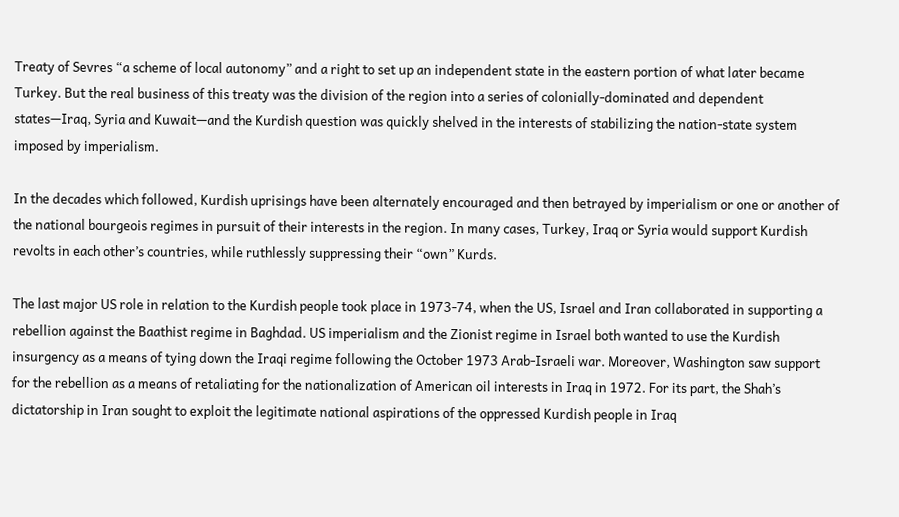Treaty of Sevres “a scheme of local autonomy” and a right to set up an independent state in the eastern portion of what later became Turkey. But the real business of this treaty was the division of the region into a series of colonially-dominated and dependent states—Iraq, Syria and Kuwait—and the Kurdish question was quickly shelved in the interests of stabilizing the nation-state system imposed by imperialism.

In the decades which followed, Kurdish uprisings have been alternately encouraged and then betrayed by imperialism or one or another of the national bourgeois regimes in pursuit of their interests in the region. In many cases, Turkey, Iraq or Syria would support Kurdish revolts in each other’s countries, while ruthlessly suppressing their “own” Kurds.

The last major US role in relation to the Kurdish people took place in 1973-74, when the US, Israel and Iran collaborated in supporting a rebellion against the Baathist regime in Baghdad. US imperialism and the Zionist regime in Israel both wanted to use the Kurdish insurgency as a means of tying down the Iraqi regime following the October 1973 Arab-Israeli war. Moreover, Washington saw support for the rebellion as a means of retaliating for the nationalization of American oil interests in Iraq in 1972. For its part, the Shah’s dictatorship in Iran sought to exploit the legitimate national aspirations of the oppressed Kurdish people in Iraq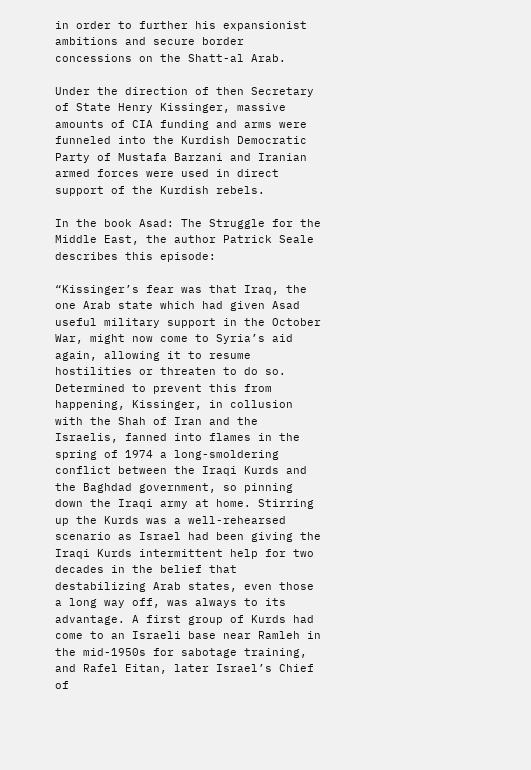in order to further his expansionist ambitions and secure border concessions on the Shatt-al Arab.

Under the direction of then Secretary of State Henry Kissinger, massive amounts of CIA funding and arms were funneled into the Kurdish Democratic Party of Mustafa Barzani and Iranian armed forces were used in direct support of the Kurdish rebels.

In the book Asad: The Struggle for the Middle East, the author Patrick Seale describes this episode:

“Kissinger’s fear was that Iraq, the one Arab state which had given Asad useful military support in the October War, might now come to Syria’s aid again, allowing it to resume hostilities or threaten to do so. Determined to prevent this from happening, Kissinger, in collusion with the Shah of Iran and the Israelis, fanned into flames in the spring of 1974 a long-smoldering conflict between the Iraqi Kurds and the Baghdad government, so pinning down the Iraqi army at home. Stirring up the Kurds was a well-rehearsed scenario as Israel had been giving the Iraqi Kurds intermittent help for two decades in the belief that destabilizing Arab states, even those a long way off, was always to its advantage. A first group of Kurds had come to an Israeli base near Ramleh in the mid-1950s for sabotage training, and Rafel Eitan, later Israel’s Chief of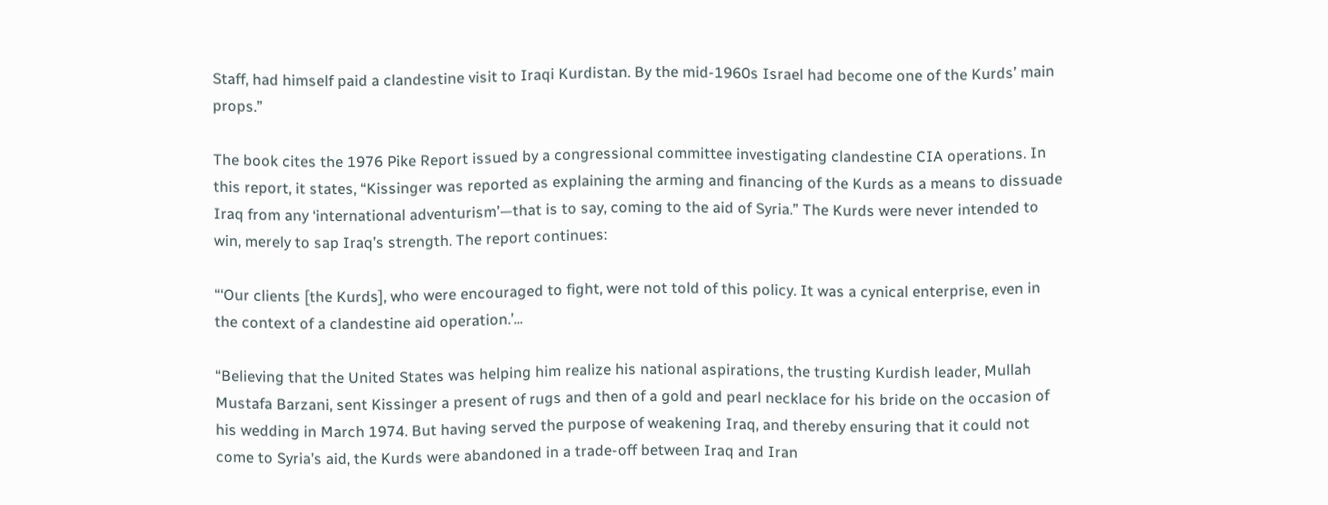Staff, had himself paid a clandestine visit to Iraqi Kurdistan. By the mid-1960s Israel had become one of the Kurds’ main props.”

The book cites the 1976 Pike Report issued by a congressional committee investigating clandestine CIA operations. In this report, it states, “Kissinger was reported as explaining the arming and financing of the Kurds as a means to dissuade Iraq from any ‘international adventurism’—that is to say, coming to the aid of Syria.” The Kurds were never intended to win, merely to sap Iraq’s strength. The report continues:

“‘Our clients [the Kurds], who were encouraged to fight, were not told of this policy. It was a cynical enterprise, even in the context of a clandestine aid operation.’...

“Believing that the United States was helping him realize his national aspirations, the trusting Kurdish leader, Mullah Mustafa Barzani, sent Kissinger a present of rugs and then of a gold and pearl necklace for his bride on the occasion of his wedding in March 1974. But having served the purpose of weakening Iraq, and thereby ensuring that it could not come to Syria’s aid, the Kurds were abandoned in a trade-off between Iraq and Iran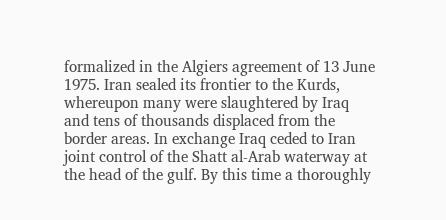formalized in the Algiers agreement of 13 June 1975. Iran sealed its frontier to the Kurds, whereupon many were slaughtered by Iraq and tens of thousands displaced from the border areas. In exchange Iraq ceded to Iran joint control of the Shatt al-Arab waterway at the head of the gulf. By this time a thoroughly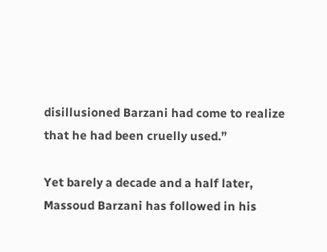disillusioned Barzani had come to realize that he had been cruelly used.”

Yet barely a decade and a half later, Massoud Barzani has followed in his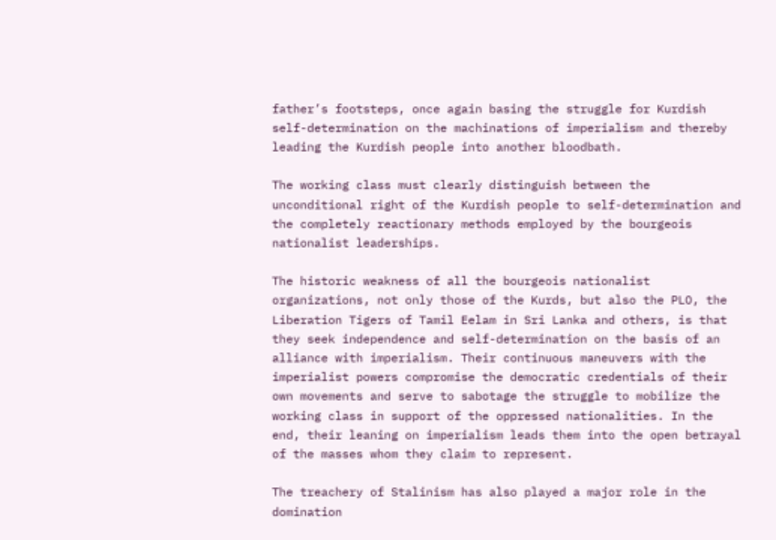father’s footsteps, once again basing the struggle for Kurdish self-determination on the machinations of imperialism and thereby leading the Kurdish people into another bloodbath.

The working class must clearly distinguish between the unconditional right of the Kurdish people to self-determination and the completely reactionary methods employed by the bourgeois nationalist leaderships.

The historic weakness of all the bourgeois nationalist organizations, not only those of the Kurds, but also the PLO, the Liberation Tigers of Tamil Eelam in Sri Lanka and others, is that they seek independence and self-determination on the basis of an alliance with imperialism. Their continuous maneuvers with the imperialist powers compromise the democratic credentials of their own movements and serve to sabotage the struggle to mobilize the working class in support of the oppressed nationalities. In the end, their leaning on imperialism leads them into the open betrayal of the masses whom they claim to represent.

The treachery of Stalinism has also played a major role in the domination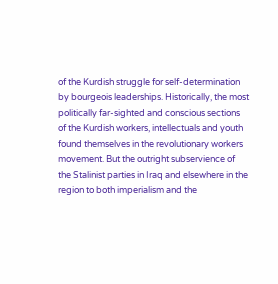of the Kurdish struggle for self-determination by bourgeois leaderships. Historically, the most politically far-sighted and conscious sections of the Kurdish workers, intellectuals and youth found themselves in the revolutionary workers movement. But the outright subservience of the Stalinist parties in Iraq and elsewhere in the region to both imperialism and the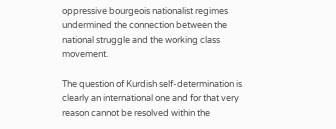oppressive bourgeois nationalist regimes undermined the connection between the national struggle and the working class movement.

The question of Kurdish self-determination is clearly an international one and for that very reason cannot be resolved within the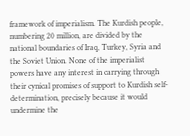framework of imperialism. The Kurdish people, numbering 20 million, are divided by the national boundaries of Iraq, Turkey, Syria and the Soviet Union. None of the imperialist powers have any interest in carrying through their cynical promises of support to Kurdish self-determination, precisely because it would undermine the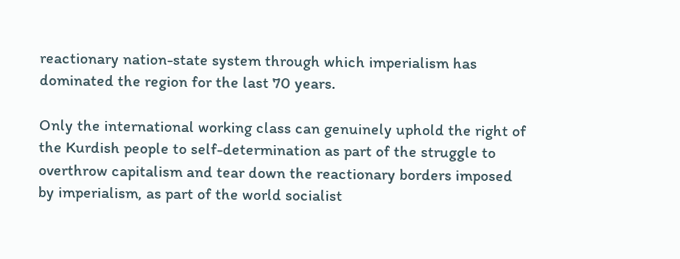reactionary nation-state system through which imperialism has dominated the region for the last 70 years.

Only the international working class can genuinely uphold the right of the Kurdish people to self-determination as part of the struggle to overthrow capitalism and tear down the reactionary borders imposed by imperialism, as part of the world socialist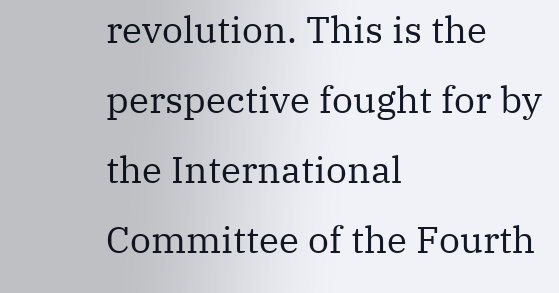revolution. This is the perspective fought for by the International Committee of the Fourth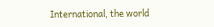International, the world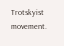Trotskyist movement.